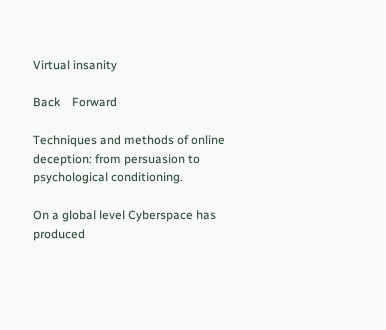Virtual insanity

Back    Forward

Techniques and methods of online deception: from persuasion to psychological conditioning.

On a global level Cyberspace has produced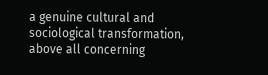a genuine cultural and sociological transformation, above all concerning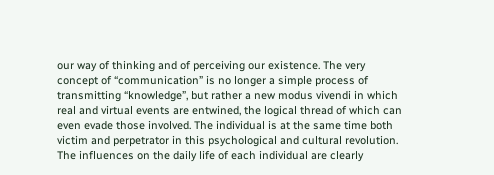our way of thinking and of perceiving our existence. The very concept of “communication” is no longer a simple process of transmitting “knowledge”, but rather a new modus vivendi in which real and virtual events are entwined, the logical thread of which can even evade those involved. The individual is at the same time both victim and perpetrator in this psychological and cultural revolution. The influences on the daily life of each individual are clearly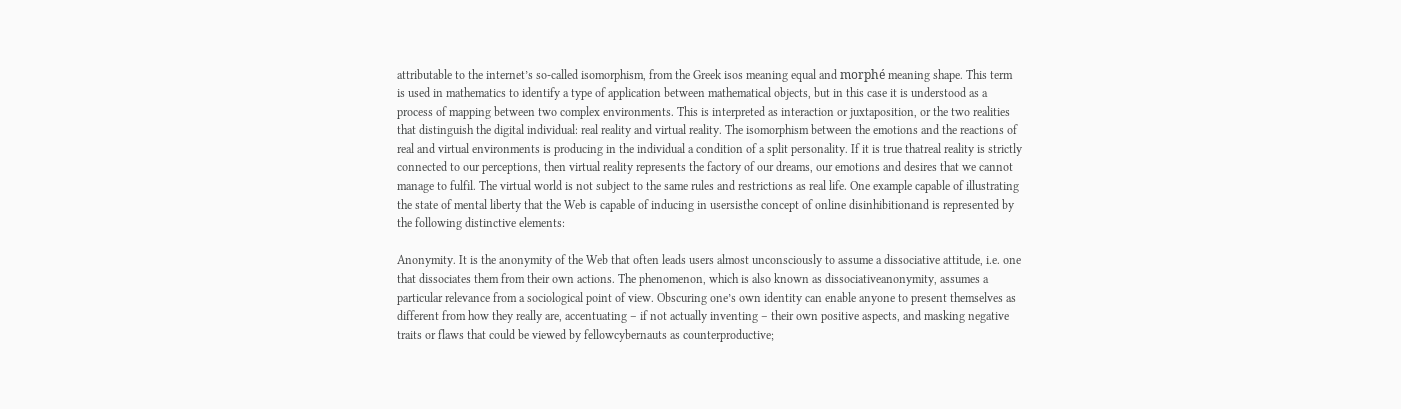attributable to the internet’s so-called isomorphism, from the Greek isos meaning equal and morphé meaning shape. This term is used in mathematics to identify a type of application between mathematical objects, but in this case it is understood as a process of mapping between two complex environments. This is interpreted as interaction or juxtaposition, or the two realities that distinguish the digital individual: real reality and virtual reality. The isomorphism between the emotions and the reactions of real and virtual environments is producing in the individual a condition of a split personality. If it is true thatreal reality is strictly connected to our perceptions, then virtual reality represents the factory of our dreams, our emotions and desires that we cannot manage to fulfil. The virtual world is not subject to the same rules and restrictions as real life. One example capable of illustrating the state of mental liberty that the Web is capable of inducing in usersisthe concept of online disinhibitionand is represented by the following distinctive elements:

Anonymity. It is the anonymity of the Web that often leads users almost unconsciously to assume a dissociative attitude, i.e. one that dissociates them from their own actions. The phenomenon, which is also known as dissociativeanonymity, assumes a particular relevance from a sociological point of view. Obscuring one’s own identity can enable anyone to present themselves as different from how they really are, accentuating – if not actually inventing – their own positive aspects, and masking negative traits or flaws that could be viewed by fellowcybernauts as counterproductive;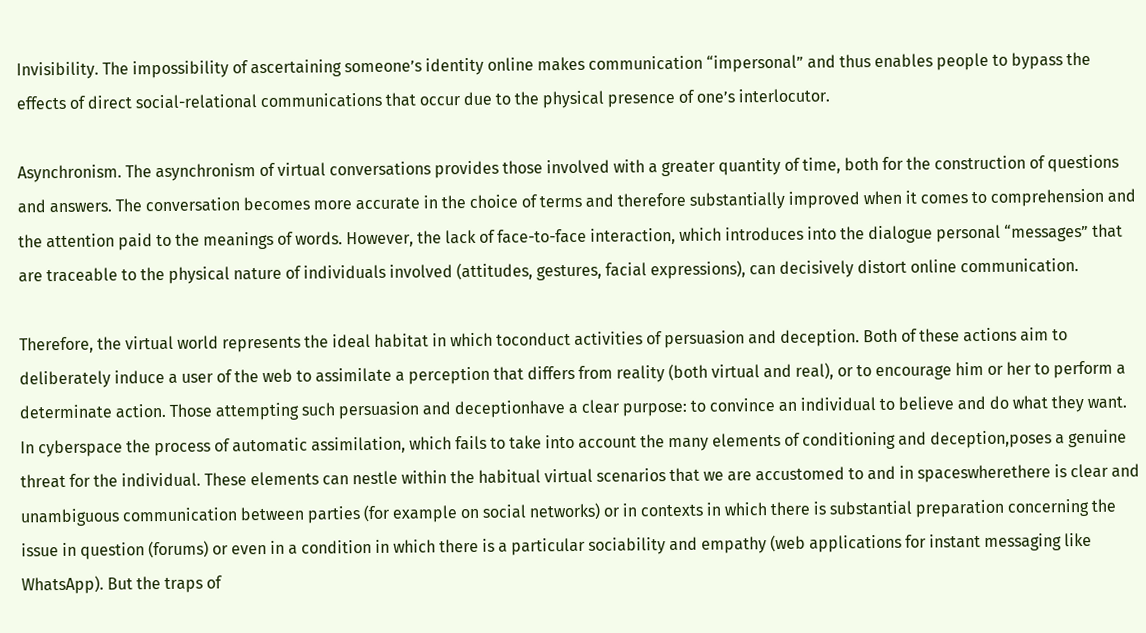Invisibility. The impossibility of ascertaining someone’s identity online makes communication “impersonal” and thus enables people to bypass the effects of direct social-relational communications that occur due to the physical presence of one’s interlocutor.

Asynchronism. The asynchronism of virtual conversations provides those involved with a greater quantity of time, both for the construction of questions and answers. The conversation becomes more accurate in the choice of terms and therefore substantially improved when it comes to comprehension and the attention paid to the meanings of words. However, the lack of face-to-face interaction, which introduces into the dialogue personal “messages” that are traceable to the physical nature of individuals involved (attitudes, gestures, facial expressions), can decisively distort online communication.

Therefore, the virtual world represents the ideal habitat in which toconduct activities of persuasion and deception. Both of these actions aim to deliberately induce a user of the web to assimilate a perception that differs from reality (both virtual and real), or to encourage him or her to perform a determinate action. Those attempting such persuasion and deceptionhave a clear purpose: to convince an individual to believe and do what they want. In cyberspace the process of automatic assimilation, which fails to take into account the many elements of conditioning and deception,poses a genuine threat for the individual. These elements can nestle within the habitual virtual scenarios that we are accustomed to and in spaceswherethere is clear and unambiguous communication between parties (for example on social networks) or in contexts in which there is substantial preparation concerning the issue in question (forums) or even in a condition in which there is a particular sociability and empathy (web applications for instant messaging like WhatsApp). But the traps of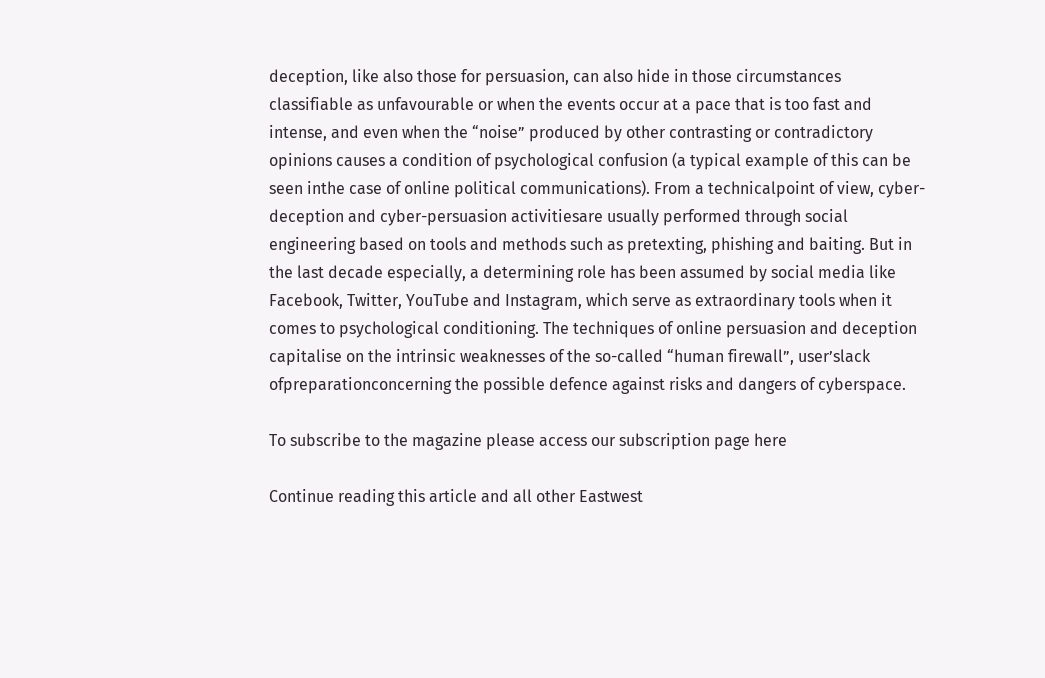deception, like also those for persuasion, can also hide in those circumstances classifiable as unfavourable or when the events occur at a pace that is too fast and intense, and even when the “noise” produced by other contrasting or contradictory opinions causes a condition of psychological confusion (a typical example of this can be seen inthe case of online political communications). From a technicalpoint of view, cyber-deception and cyber-persuasion activitiesare usually performed through social engineering based on tools and methods such as pretexting, phishing and baiting. But in the last decade especially, a determining role has been assumed by social media like Facebook, Twitter, YouTube and Instagram, which serve as extraordinary tools when it comes to psychological conditioning. The techniques of online persuasion and deception capitalise on the intrinsic weaknesses of the so-called “human firewall”, user’slack ofpreparationconcerning the possible defence against risks and dangers of cyberspace.

To subscribe to the magazine please access our subscription page here

Continue reading this article and all other Eastwest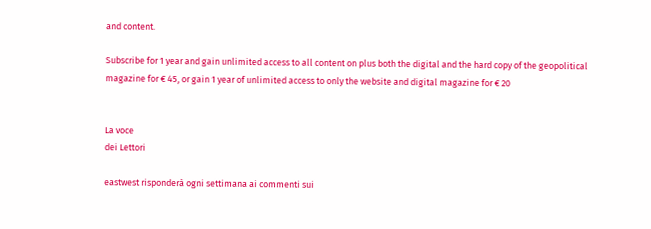and content.

Subscribe for 1 year and gain unlimited access to all content on plus both the digital and the hard copy of the geopolitical magazine for € 45, or gain 1 year of unlimited access to only the website and digital magazine for € 20


La voce
dei Lettori

eastwest risponderà ogni settimana ai commenti sui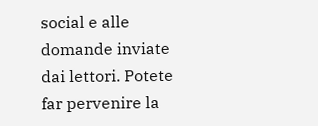social e alle domande inviate dai lettori. Potete far pervenire la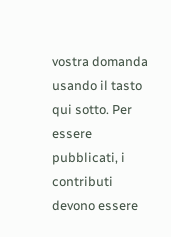vostra domanda usando il tasto qui sotto. Per essere pubblicati, i contributi devono essere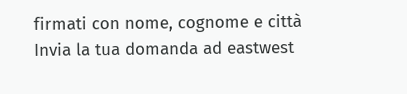firmati con nome, cognome e città Invia la tua domanda ad eastwest